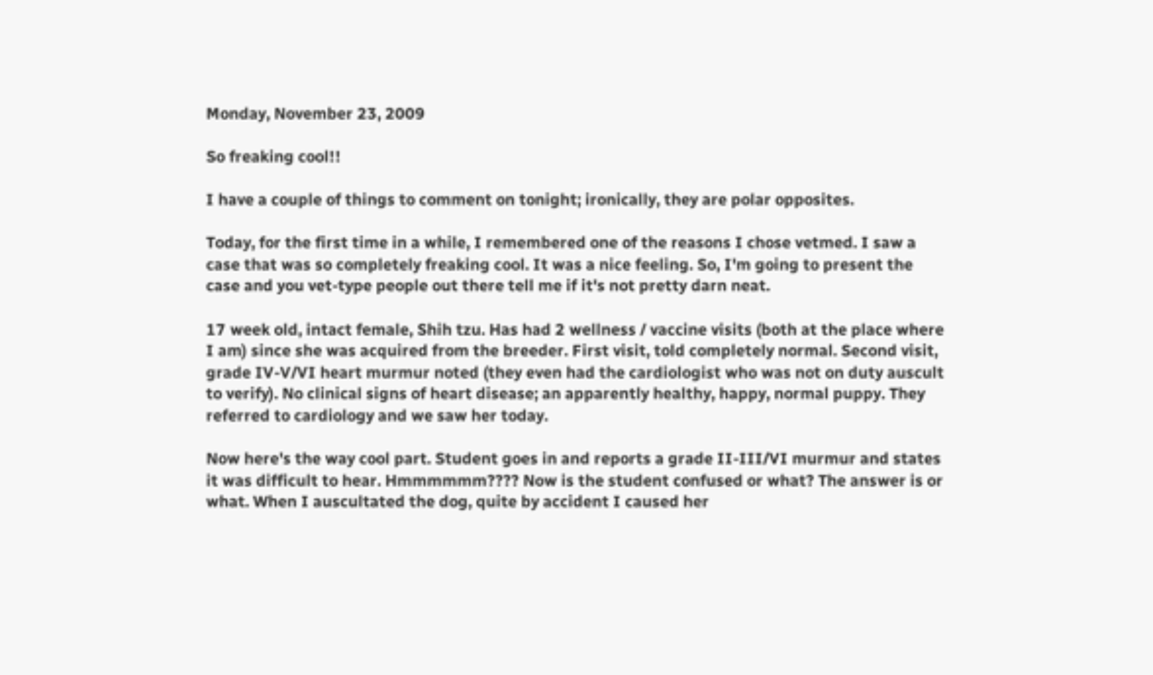Monday, November 23, 2009

So freaking cool!!

I have a couple of things to comment on tonight; ironically, they are polar opposites.

Today, for the first time in a while, I remembered one of the reasons I chose vetmed. I saw a case that was so completely freaking cool. It was a nice feeling. So, I'm going to present the case and you vet-type people out there tell me if it's not pretty darn neat.

17 week old, intact female, Shih tzu. Has had 2 wellness / vaccine visits (both at the place where I am) since she was acquired from the breeder. First visit, told completely normal. Second visit, grade IV-V/VI heart murmur noted (they even had the cardiologist who was not on duty auscult to verify). No clinical signs of heart disease; an apparently healthy, happy, normal puppy. They referred to cardiology and we saw her today.

Now here's the way cool part. Student goes in and reports a grade II-III/VI murmur and states it was difficult to hear. Hmmmmmm???? Now is the student confused or what? The answer is or what. When I auscultated the dog, quite by accident I caused her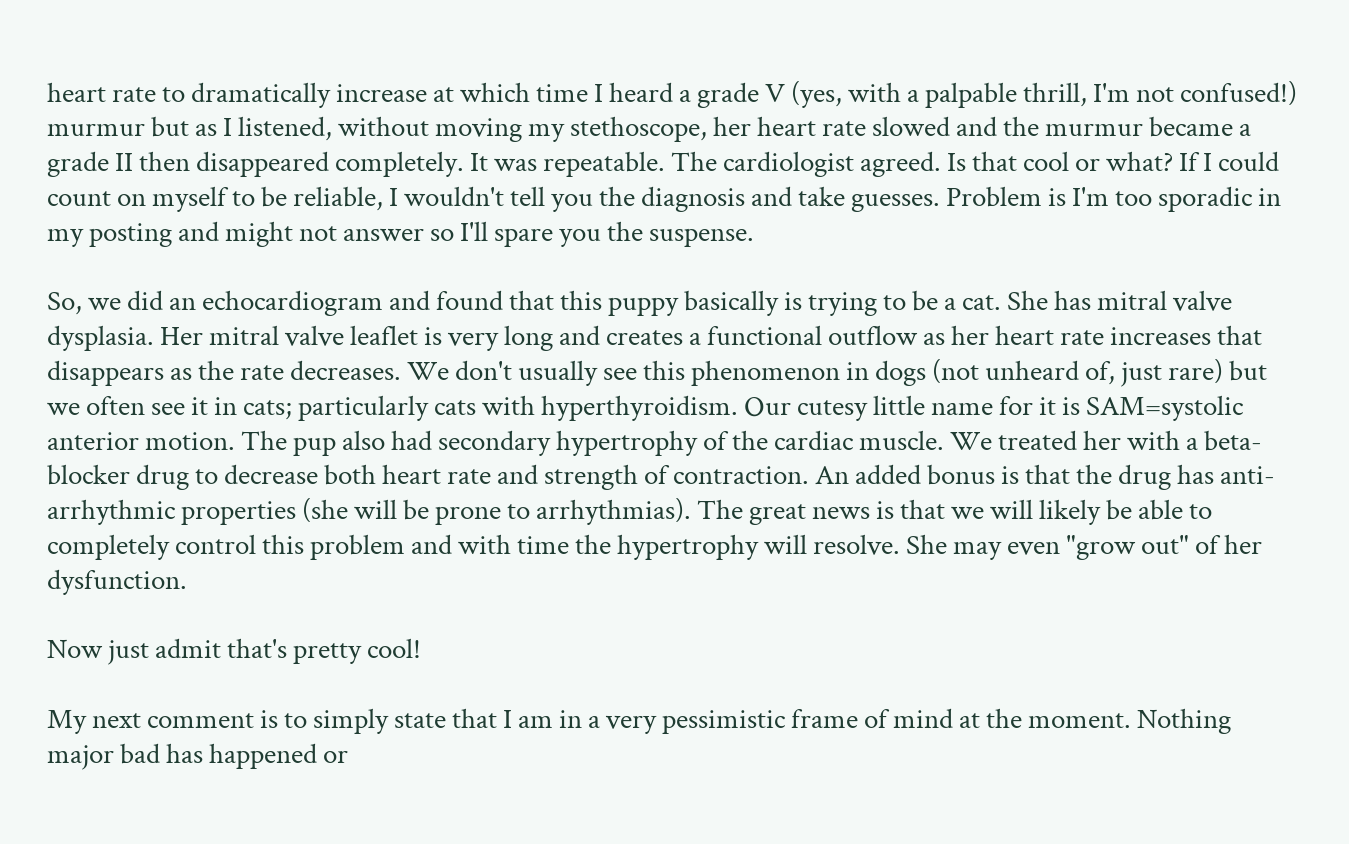heart rate to dramatically increase at which time I heard a grade V (yes, with a palpable thrill, I'm not confused!) murmur but as I listened, without moving my stethoscope, her heart rate slowed and the murmur became a grade II then disappeared completely. It was repeatable. The cardiologist agreed. Is that cool or what? If I could count on myself to be reliable, I wouldn't tell you the diagnosis and take guesses. Problem is I'm too sporadic in my posting and might not answer so I'll spare you the suspense.

So, we did an echocardiogram and found that this puppy basically is trying to be a cat. She has mitral valve dysplasia. Her mitral valve leaflet is very long and creates a functional outflow as her heart rate increases that disappears as the rate decreases. We don't usually see this phenomenon in dogs (not unheard of, just rare) but we often see it in cats; particularly cats with hyperthyroidism. Our cutesy little name for it is SAM=systolic anterior motion. The pup also had secondary hypertrophy of the cardiac muscle. We treated her with a beta-blocker drug to decrease both heart rate and strength of contraction. An added bonus is that the drug has anti-arrhythmic properties (she will be prone to arrhythmias). The great news is that we will likely be able to completely control this problem and with time the hypertrophy will resolve. She may even "grow out" of her dysfunction.

Now just admit that's pretty cool!

My next comment is to simply state that I am in a very pessimistic frame of mind at the moment. Nothing major bad has happened or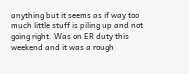anything but it seems as if way too much little stuff is piling up and not going right. Was on ER duty this weekend and it was a rough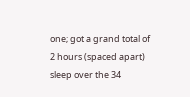one; got a grand total of 2 hours (spaced apart) sleep over the 34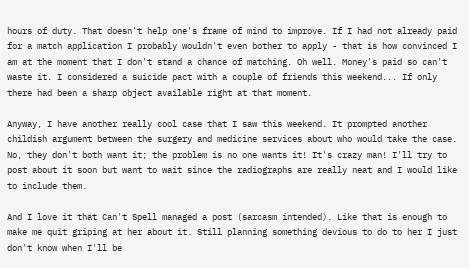hours of duty. That doesn't help one's frame of mind to improve. If I had not already paid for a match application I probably wouldn't even bother to apply - that is how convinced I am at the moment that I don't stand a chance of matching. Oh well. Money's paid so can't waste it. I considered a suicide pact with a couple of friends this weekend... If only there had been a sharp object available right at that moment.

Anyway, I have another really cool case that I saw this weekend. It prompted another childish argument between the surgery and medicine services about who would take the case. No, they don't both want it; the problem is no one wants it! It's crazy man! I'll try to post about it soon but want to wait since the radiographs are really neat and I would like to include them.

And I love it that Can't Spell managed a post (sarcasm intended). Like that is enough to make me quit griping at her about it. Still planning something devious to do to her I just don't know when I'll be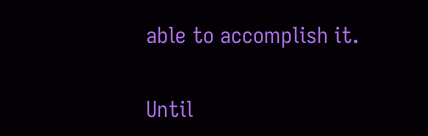able to accomplish it.

Until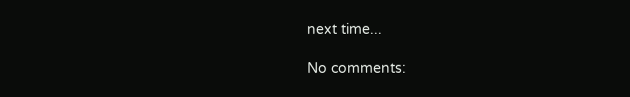next time...

No comments: